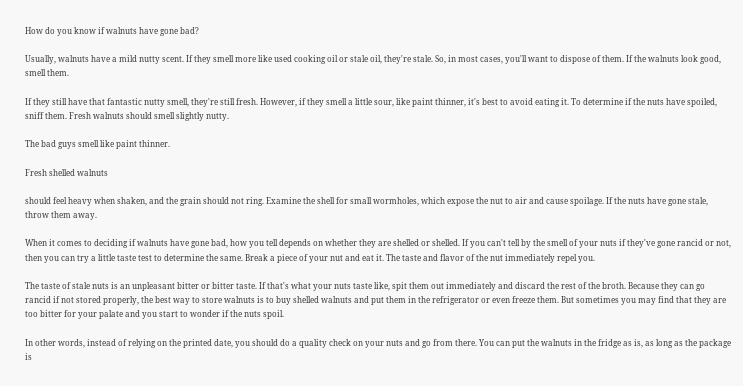How do you know if walnuts have gone bad?

Usually, walnuts have a mild nutty scent. If they smell more like used cooking oil or stale oil, they're stale. So, in most cases, you'll want to dispose of them. If the walnuts look good, smell them.

If they still have that fantastic nutty smell, they're still fresh. However, if they smell a little sour, like paint thinner, it's best to avoid eating it. To determine if the nuts have spoiled, sniff them. Fresh walnuts should smell slightly nutty.

The bad guys smell like paint thinner.

Fresh shelled walnuts

should feel heavy when shaken, and the grain should not ring. Examine the shell for small wormholes, which expose the nut to air and cause spoilage. If the nuts have gone stale, throw them away.

When it comes to deciding if walnuts have gone bad, how you tell depends on whether they are shelled or shelled. If you can't tell by the smell of your nuts if they've gone rancid or not, then you can try a little taste test to determine the same. Break a piece of your nut and eat it. The taste and flavor of the nut immediately repel you.

The taste of stale nuts is an unpleasant bitter or bitter taste. If that's what your nuts taste like, spit them out immediately and discard the rest of the broth. Because they can go rancid if not stored properly, the best way to store walnuts is to buy shelled walnuts and put them in the refrigerator or even freeze them. But sometimes you may find that they are too bitter for your palate and you start to wonder if the nuts spoil.

In other words, instead of relying on the printed date, you should do a quality check on your nuts and go from there. You can put the walnuts in the fridge as is, as long as the package is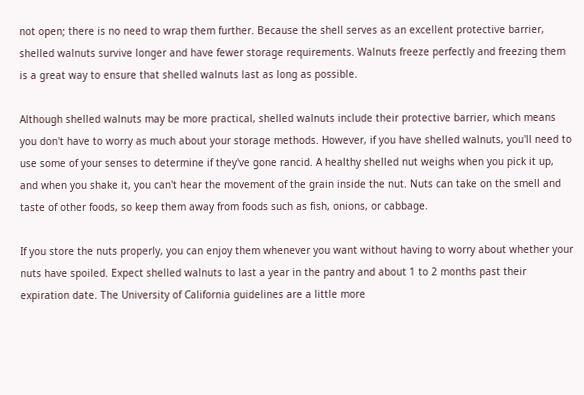not open; there is no need to wrap them further. Because the shell serves as an excellent protective barrier, shelled walnuts survive longer and have fewer storage requirements. Walnuts freeze perfectly and freezing them is a great way to ensure that shelled walnuts last as long as possible.

Although shelled walnuts may be more practical, shelled walnuts include their protective barrier, which means you don't have to worry as much about your storage methods. However, if you have shelled walnuts, you'll need to use some of your senses to determine if they've gone rancid. A healthy shelled nut weighs when you pick it up, and when you shake it, you can't hear the movement of the grain inside the nut. Nuts can take on the smell and taste of other foods, so keep them away from foods such as fish, onions, or cabbage.

If you store the nuts properly, you can enjoy them whenever you want without having to worry about whether your nuts have spoiled. Expect shelled walnuts to last a year in the pantry and about 1 to 2 months past their expiration date. The University of California guidelines are a little more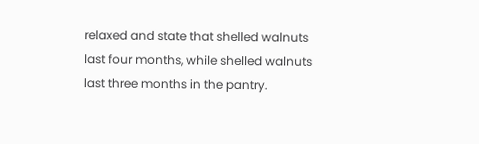relaxed and state that shelled walnuts last four months, while shelled walnuts last three months in the pantry.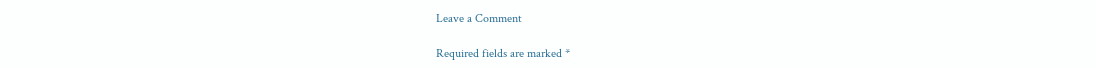Leave a Comment

Required fields are marked *